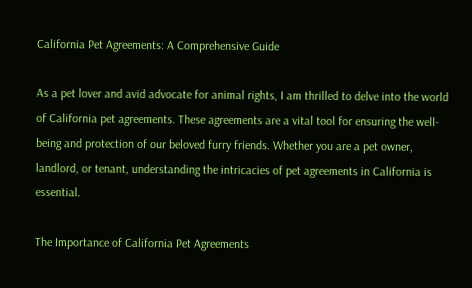California Pet Agreements: A Comprehensive Guide

As a pet lover and avid advocate for animal rights, I am thrilled to delve into the world of California pet agreements. These agreements are a vital tool for ensuring the well-being and protection of our beloved furry friends. Whether you are a pet owner, landlord, or tenant, understanding the intricacies of pet agreements in California is essential.

The Importance of California Pet Agreements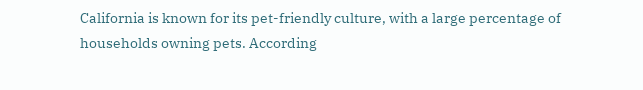California is known for its pet-friendly culture, with a large percentage of households owning pets. According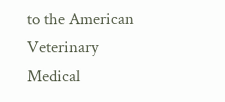to the American Veterinary Medical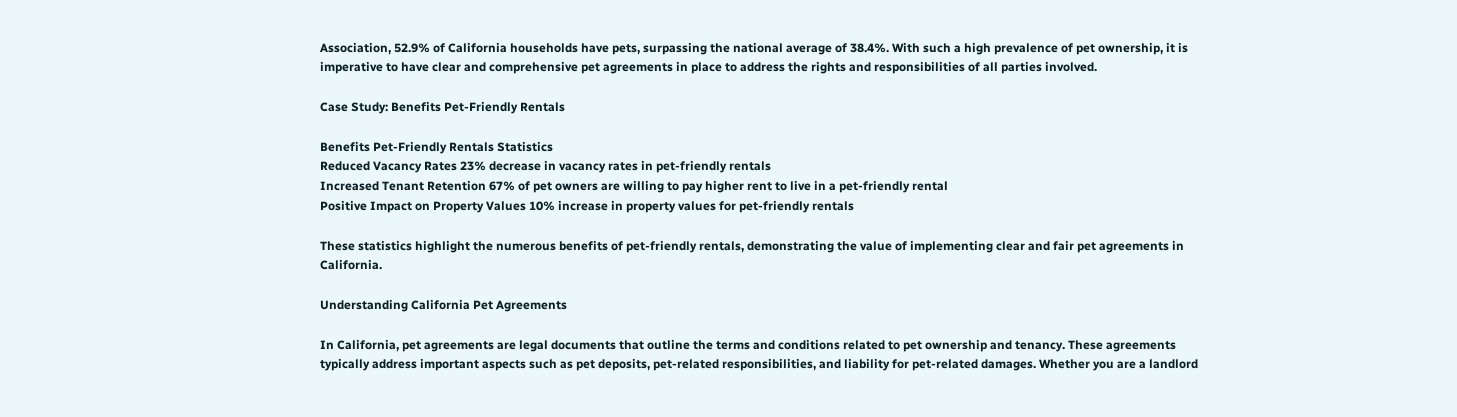Association, 52.9% of California households have pets, surpassing the national average of 38.4%. With such a high prevalence of pet ownership, it is imperative to have clear and comprehensive pet agreements in place to address the rights and responsibilities of all parties involved.

Case Study: Benefits Pet-Friendly Rentals

Benefits Pet-Friendly Rentals Statistics
Reduced Vacancy Rates 23% decrease in vacancy rates in pet-friendly rentals
Increased Tenant Retention 67% of pet owners are willing to pay higher rent to live in a pet-friendly rental
Positive Impact on Property Values 10% increase in property values for pet-friendly rentals

These statistics highlight the numerous benefits of pet-friendly rentals, demonstrating the value of implementing clear and fair pet agreements in California.

Understanding California Pet Agreements

In California, pet agreements are legal documents that outline the terms and conditions related to pet ownership and tenancy. These agreements typically address important aspects such as pet deposits, pet-related responsibilities, and liability for pet-related damages. Whether you are a landlord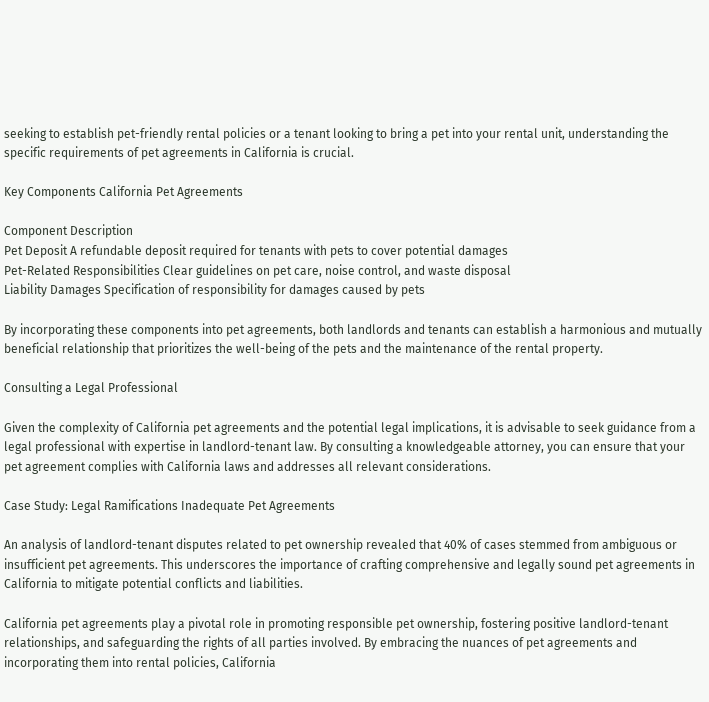seeking to establish pet-friendly rental policies or a tenant looking to bring a pet into your rental unit, understanding the specific requirements of pet agreements in California is crucial.

Key Components California Pet Agreements

Component Description
Pet Deposit A refundable deposit required for tenants with pets to cover potential damages
Pet-Related Responsibilities Clear guidelines on pet care, noise control, and waste disposal
Liability Damages Specification of responsibility for damages caused by pets

By incorporating these components into pet agreements, both landlords and tenants can establish a harmonious and mutually beneficial relationship that prioritizes the well-being of the pets and the maintenance of the rental property.

Consulting a Legal Professional

Given the complexity of California pet agreements and the potential legal implications, it is advisable to seek guidance from a legal professional with expertise in landlord-tenant law. By consulting a knowledgeable attorney, you can ensure that your pet agreement complies with California laws and addresses all relevant considerations.

Case Study: Legal Ramifications Inadequate Pet Agreements

An analysis of landlord-tenant disputes related to pet ownership revealed that 40% of cases stemmed from ambiguous or insufficient pet agreements. This underscores the importance of crafting comprehensive and legally sound pet agreements in California to mitigate potential conflicts and liabilities.

California pet agreements play a pivotal role in promoting responsible pet ownership, fostering positive landlord-tenant relationships, and safeguarding the rights of all parties involved. By embracing the nuances of pet agreements and incorporating them into rental policies, California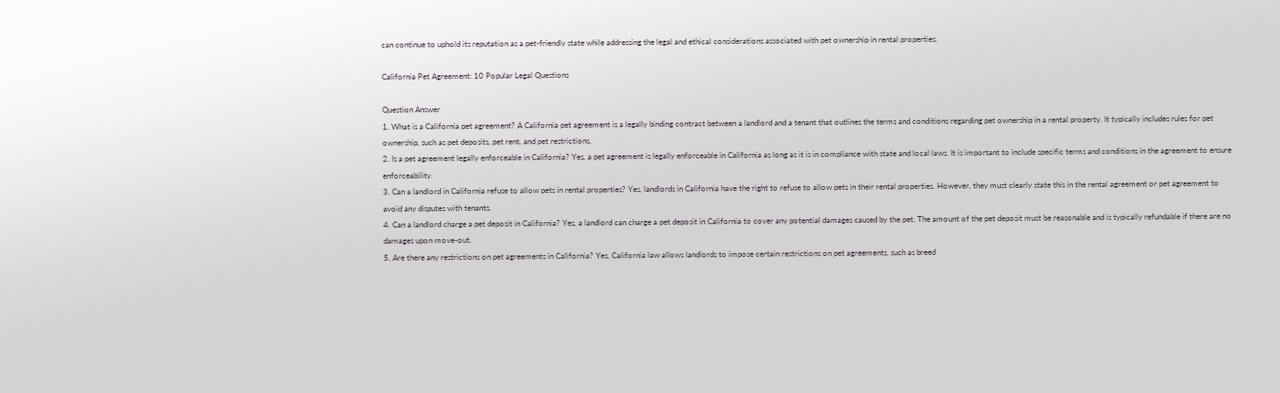can continue to uphold its reputation as a pet-friendly state while addressing the legal and ethical considerations associated with pet ownership in rental properties.

California Pet Agreement: 10 Popular Legal Questions

Question Answer
1. What is a California pet agreement? A California pet agreement is a legally binding contract between a landlord and a tenant that outlines the terms and conditions regarding pet ownership in a rental property. It typically includes rules for pet ownership, such as pet deposits, pet rent, and pet restrictions.
2. Is a pet agreement legally enforceable in California? Yes, a pet agreement is legally enforceable in California as long as it is in compliance with state and local laws. It is important to include specific terms and conditions in the agreement to ensure enforceability.
3. Can a landlord in California refuse to allow pets in rental properties? Yes, landlords in California have the right to refuse to allow pets in their rental properties. However, they must clearly state this in the rental agreement or pet agreement to avoid any disputes with tenants.
4. Can a landlord charge a pet deposit in California? Yes, a landlord can charge a pet deposit in California to cover any potential damages caused by the pet. The amount of the pet deposit must be reasonable and is typically refundable if there are no damages upon move-out.
5. Are there any restrictions on pet agreements in California? Yes, California law allows landlords to impose certain restrictions on pet agreements, such as breed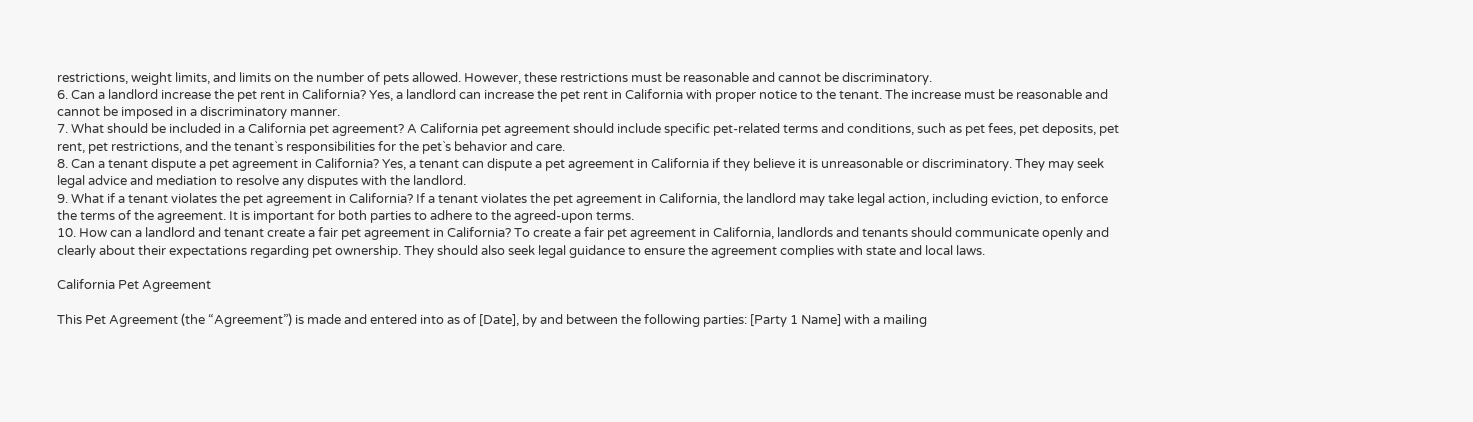restrictions, weight limits, and limits on the number of pets allowed. However, these restrictions must be reasonable and cannot be discriminatory.
6. Can a landlord increase the pet rent in California? Yes, a landlord can increase the pet rent in California with proper notice to the tenant. The increase must be reasonable and cannot be imposed in a discriminatory manner.
7. What should be included in a California pet agreement? A California pet agreement should include specific pet-related terms and conditions, such as pet fees, pet deposits, pet rent, pet restrictions, and the tenant`s responsibilities for the pet`s behavior and care.
8. Can a tenant dispute a pet agreement in California? Yes, a tenant can dispute a pet agreement in California if they believe it is unreasonable or discriminatory. They may seek legal advice and mediation to resolve any disputes with the landlord.
9. What if a tenant violates the pet agreement in California? If a tenant violates the pet agreement in California, the landlord may take legal action, including eviction, to enforce the terms of the agreement. It is important for both parties to adhere to the agreed-upon terms.
10. How can a landlord and tenant create a fair pet agreement in California? To create a fair pet agreement in California, landlords and tenants should communicate openly and clearly about their expectations regarding pet ownership. They should also seek legal guidance to ensure the agreement complies with state and local laws.

California Pet Agreement

This Pet Agreement (the “Agreement”) is made and entered into as of [Date], by and between the following parties: [Party 1 Name] with a mailing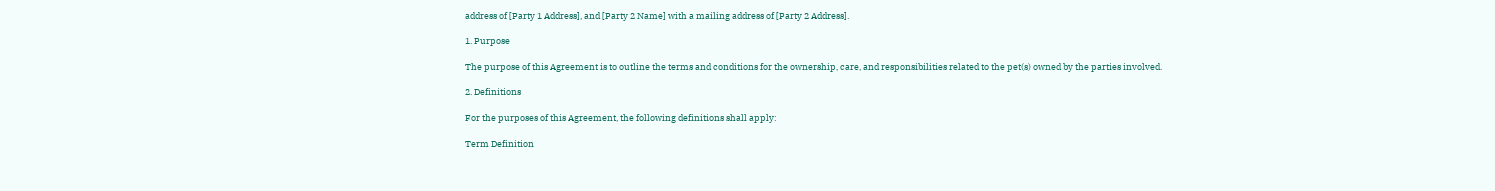address of [Party 1 Address], and [Party 2 Name] with a mailing address of [Party 2 Address].

1. Purpose

The purpose of this Agreement is to outline the terms and conditions for the ownership, care, and responsibilities related to the pet(s) owned by the parties involved.

2. Definitions

For the purposes of this Agreement, the following definitions shall apply:

Term Definition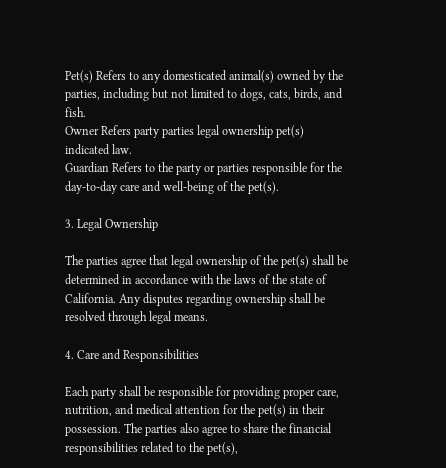Pet(s) Refers to any domesticated animal(s) owned by the parties, including but not limited to dogs, cats, birds, and fish.
Owner Refers party parties legal ownership pet(s) indicated law.
Guardian Refers to the party or parties responsible for the day-to-day care and well-being of the pet(s).

3. Legal Ownership

The parties agree that legal ownership of the pet(s) shall be determined in accordance with the laws of the state of California. Any disputes regarding ownership shall be resolved through legal means.

4. Care and Responsibilities

Each party shall be responsible for providing proper care, nutrition, and medical attention for the pet(s) in their possession. The parties also agree to share the financial responsibilities related to the pet(s),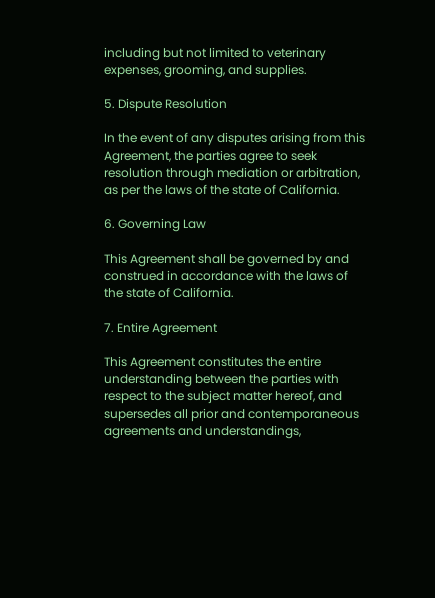including but not limited to veterinary expenses, grooming, and supplies.

5. Dispute Resolution

In the event of any disputes arising from this Agreement, the parties agree to seek resolution through mediation or arbitration, as per the laws of the state of California.

6. Governing Law

This Agreement shall be governed by and construed in accordance with the laws of the state of California.

7. Entire Agreement

This Agreement constitutes the entire understanding between the parties with respect to the subject matter hereof, and supersedes all prior and contemporaneous agreements and understandings,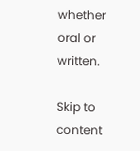whether oral or written.

Skip to content